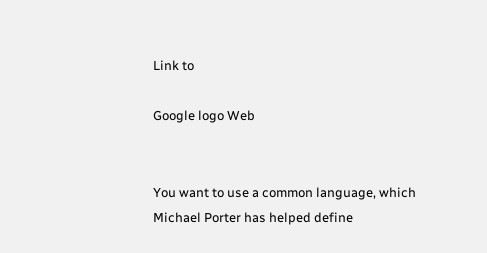Link to

Google logo Web


You want to use a common language, which Michael Porter has helped define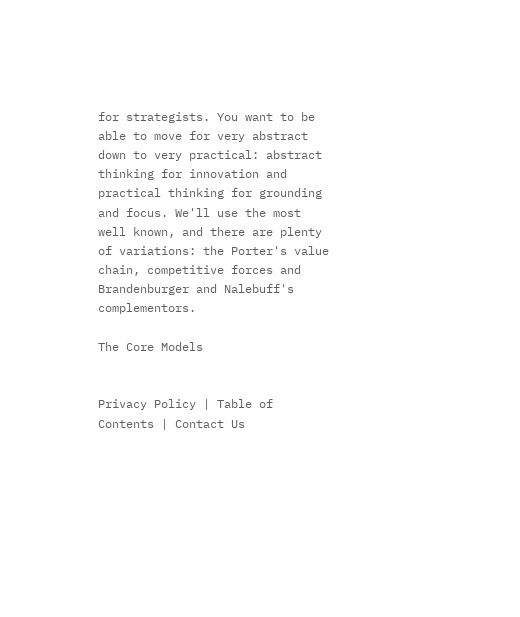for strategists. You want to be able to move for very abstract down to very practical: abstract thinking for innovation and practical thinking for grounding and focus. We'll use the most well known, and there are plenty of variations: the Porter's value chain, competitive forces and Brandenburger and Nalebuff's complementors.

The Core Models


Privacy Policy | Table of Contents | Contact Us